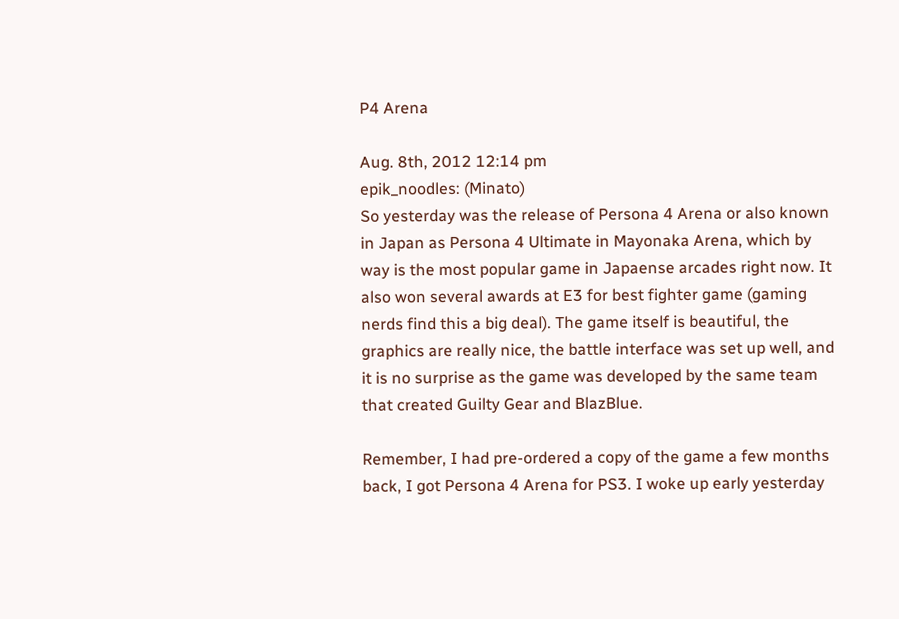P4 Arena

Aug. 8th, 2012 12:14 pm
epik_noodles: (Minato)
So yesterday was the release of Persona 4 Arena or also known in Japan as Persona 4 Ultimate in Mayonaka Arena, which by way is the most popular game in Japaense arcades right now. It also won several awards at E3 for best fighter game (gaming nerds find this a big deal). The game itself is beautiful, the graphics are really nice, the battle interface was set up well, and it is no surprise as the game was developed by the same team that created Guilty Gear and BlazBlue.

Remember, I had pre-ordered a copy of the game a few months back, I got Persona 4 Arena for PS3. I woke up early yesterday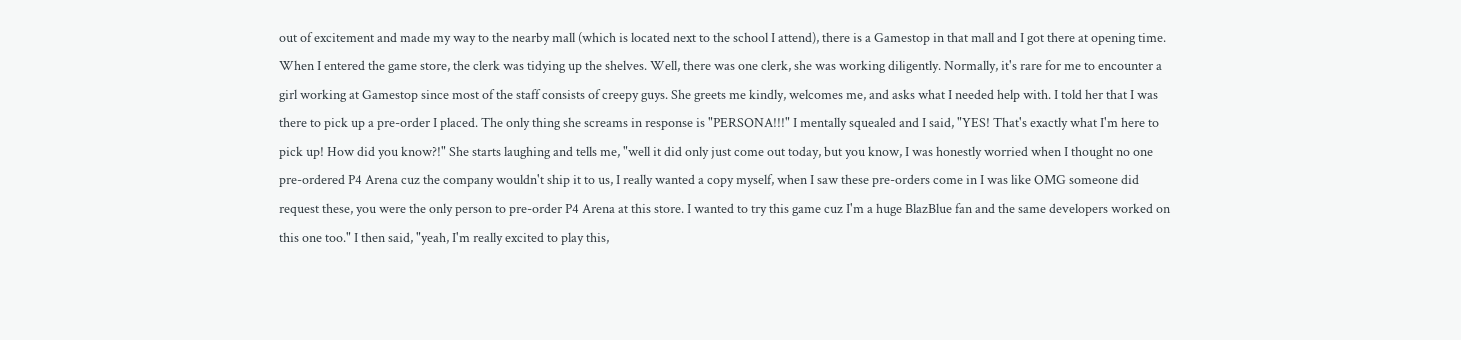out of excitement and made my way to the nearby mall (which is located next to the school I attend), there is a Gamestop in that mall and I got there at opening time. When I entered the game store, the clerk was tidying up the shelves. Well, there was one clerk, she was working diligently. Normally, it's rare for me to encounter a girl working at Gamestop since most of the staff consists of creepy guys. She greets me kindly, welcomes me, and asks what I needed help with. I told her that I was there to pick up a pre-order I placed. The only thing she screams in response is "PERSONA!!!" I mentally squealed and I said, "YES! That's exactly what I'm here to pick up! How did you know?!" She starts laughing and tells me, "well it did only just come out today, but you know, I was honestly worried when I thought no one pre-ordered P4 Arena cuz the company wouldn't ship it to us, I really wanted a copy myself, when I saw these pre-orders come in I was like OMG someone did request these, you were the only person to pre-order P4 Arena at this store. I wanted to try this game cuz I'm a huge BlazBlue fan and the same developers worked on this one too." I then said, "yeah, I'm really excited to play this,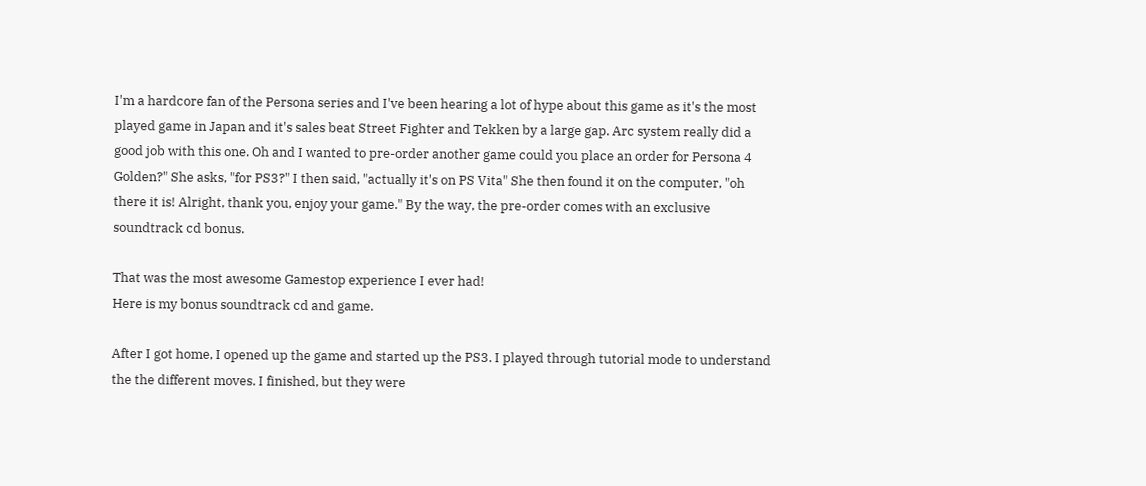I'm a hardcore fan of the Persona series and I've been hearing a lot of hype about this game as it's the most played game in Japan and it's sales beat Street Fighter and Tekken by a large gap. Arc system really did a good job with this one. Oh and I wanted to pre-order another game could you place an order for Persona 4 Golden?" She asks, "for PS3?" I then said, "actually it's on PS Vita" She then found it on the computer, "oh there it is! Alright, thank you, enjoy your game." By the way, the pre-order comes with an exclusive soundtrack cd bonus.

That was the most awesome Gamestop experience I ever had!
Here is my bonus soundtrack cd and game.

After I got home, I opened up the game and started up the PS3. I played through tutorial mode to understand the the different moves. I finished, but they were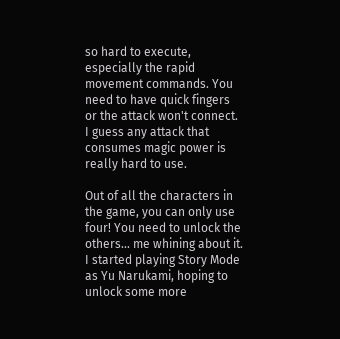so hard to execute, especially the rapid movement commands. You need to have quick fingers or the attack won't connect. I guess any attack that consumes magic power is really hard to use.

Out of all the characters in the game, you can only use four! You need to unlock the others... me whining about it. I started playing Story Mode as Yu Narukami, hoping to unlock some more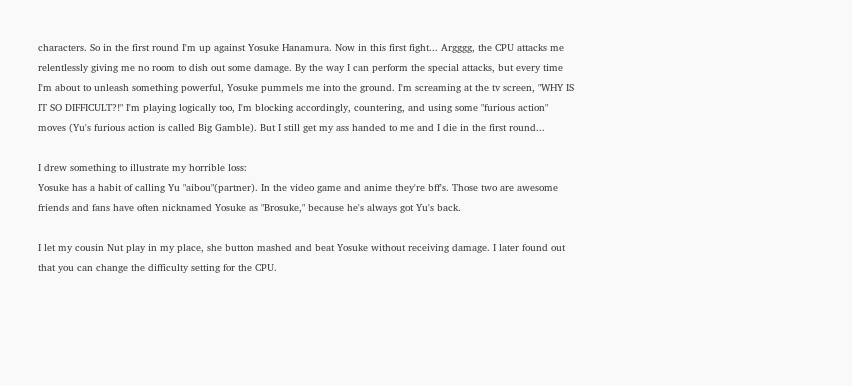characters. So in the first round I'm up against Yosuke Hanamura. Now in this first fight... Argggg, the CPU attacks me relentlessly giving me no room to dish out some damage. By the way I can perform the special attacks, but every time I'm about to unleash something powerful, Yosuke pummels me into the ground. I'm screaming at the tv screen, "WHY IS IT SO DIFFICULT?!" I'm playing logically too, I'm blocking accordingly, countering, and using some "furious action" moves (Yu's furious action is called Big Gamble). But I still get my ass handed to me and I die in the first round...

I drew something to illustrate my horrible loss:
Yosuke has a habit of calling Yu "aibou"(partner). In the video game and anime they're bff's. Those two are awesome friends and fans have often nicknamed Yosuke as "Brosuke," because he's always got Yu's back.

I let my cousin Nut play in my place, she button mashed and beat Yosuke without receiving damage. I later found out that you can change the difficulty setting for the CPU.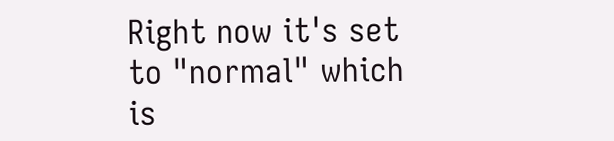Right now it's set to "normal" which is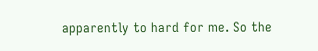apparently to hard for me. So the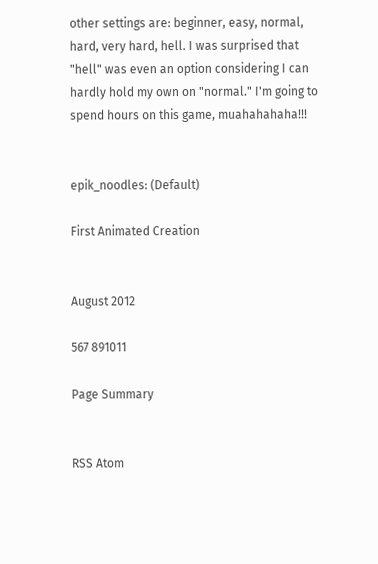other settings are: beginner, easy, normal, hard, very hard, hell. I was surprised that "hell" was even an option considering I can hardly hold my own on "normal." I'm going to spend hours on this game, muahahahaha!!!


epik_noodles: (Default)

First Animated Creation


August 2012

567 891011

Page Summary


RSS Atom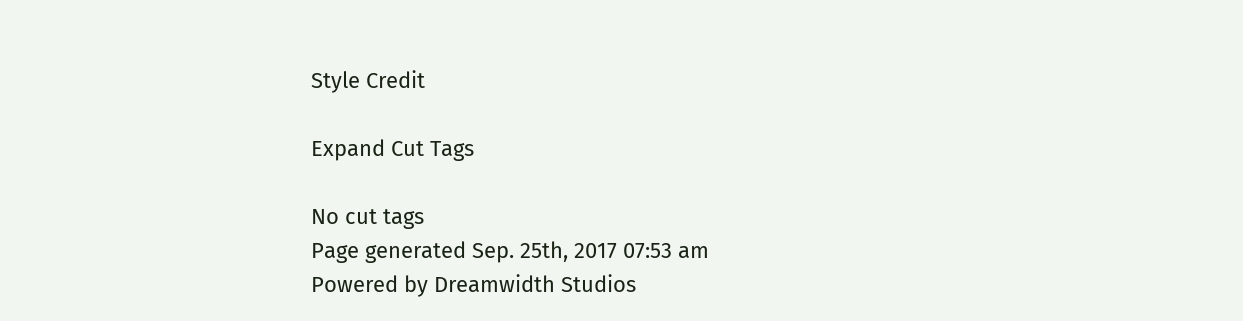Style Credit

Expand Cut Tags

No cut tags
Page generated Sep. 25th, 2017 07:53 am
Powered by Dreamwidth Studios